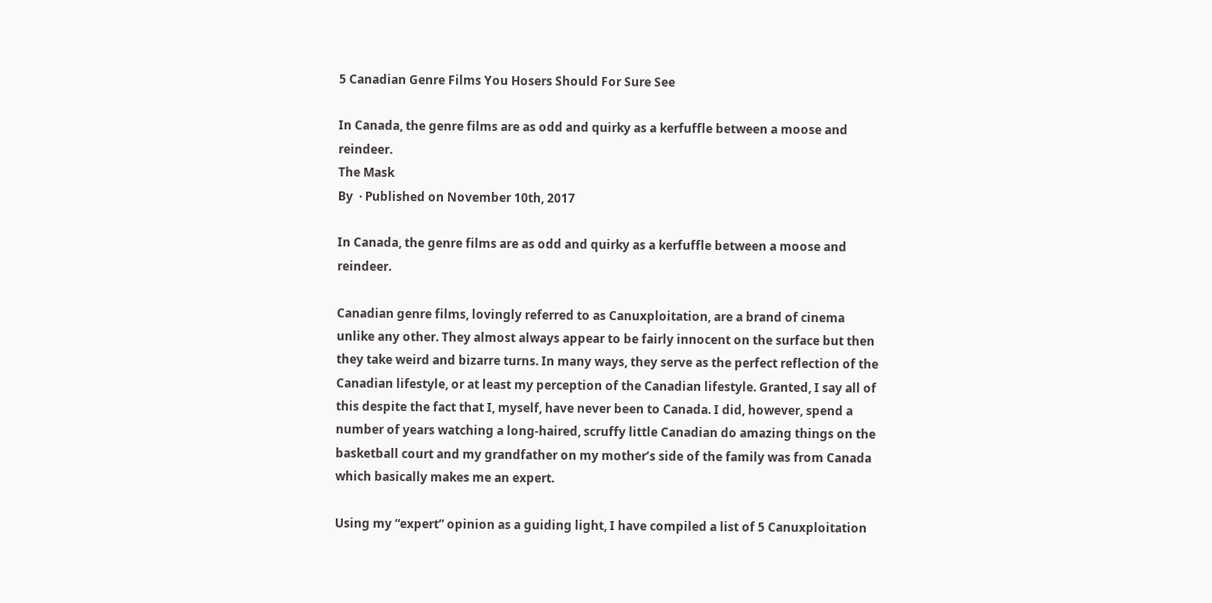5 Canadian Genre Films You Hosers Should For Sure See

In Canada, the genre films are as odd and quirky as a kerfuffle between a moose and reindeer.
The Mask
By  · Published on November 10th, 2017

In Canada, the genre films are as odd and quirky as a kerfuffle between a moose and reindeer.

Canadian genre films, lovingly referred to as Canuxploitation, are a brand of cinema unlike any other. They almost always appear to be fairly innocent on the surface but then they take weird and bizarre turns. In many ways, they serve as the perfect reflection of the Canadian lifestyle, or at least my perception of the Canadian lifestyle. Granted, I say all of this despite the fact that I, myself, have never been to Canada. I did, however, spend a number of years watching a long-haired, scruffy little Canadian do amazing things on the basketball court and my grandfather on my mother’s side of the family was from Canada which basically makes me an expert.

Using my “expert” opinion as a guiding light, I have compiled a list of 5 Canuxploitation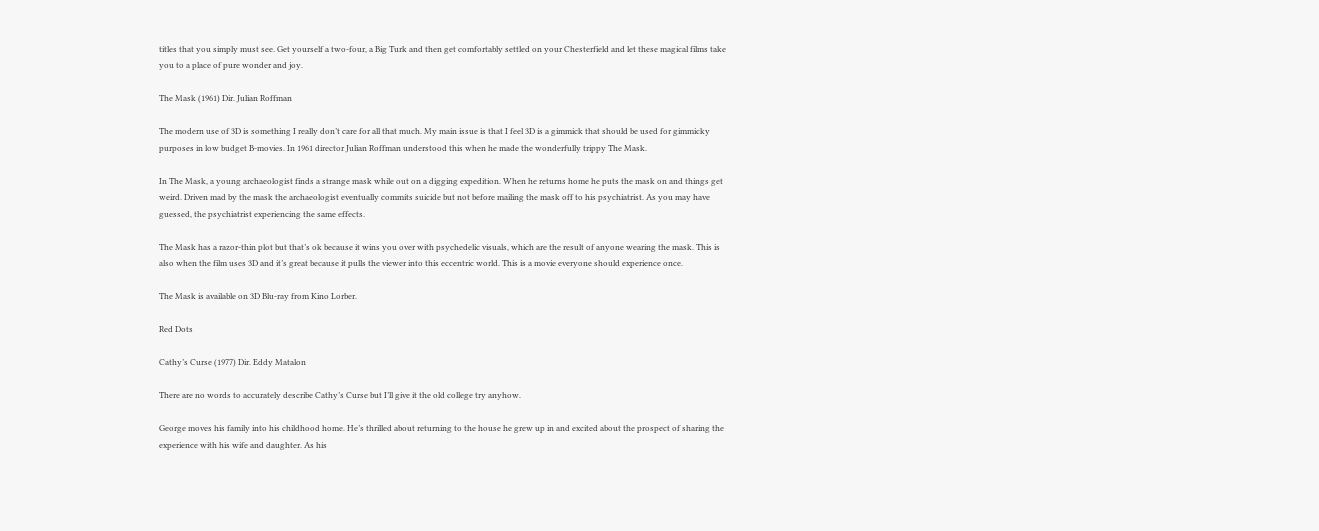titles that you simply must see. Get yourself a two-four, a Big Turk and then get comfortably settled on your Chesterfield and let these magical films take you to a place of pure wonder and joy.

The Mask (1961) Dir. Julian Roffman

The modern use of 3D is something I really don’t care for all that much. My main issue is that I feel 3D is a gimmick that should be used for gimmicky purposes in low budget B-movies. In 1961 director Julian Roffman understood this when he made the wonderfully trippy The Mask.

In The Mask, a young archaeologist finds a strange mask while out on a digging expedition. When he returns home he puts the mask on and things get weird. Driven mad by the mask the archaeologist eventually commits suicide but not before mailing the mask off to his psychiatrist. As you may have guessed, the psychiatrist experiencing the same effects.

The Mask has a razor-thin plot but that’s ok because it wins you over with psychedelic visuals, which are the result of anyone wearing the mask. This is also when the film uses 3D and it’s great because it pulls the viewer into this eccentric world. This is a movie everyone should experience once.

The Mask is available on 3D Blu-ray from Kino Lorber.

Red Dots

Cathy’s Curse (1977) Dir. Eddy Matalon

There are no words to accurately describe Cathy’s Curse but I’ll give it the old college try anyhow.

George moves his family into his childhood home. He’s thrilled about returning to the house he grew up in and excited about the prospect of sharing the experience with his wife and daughter. As his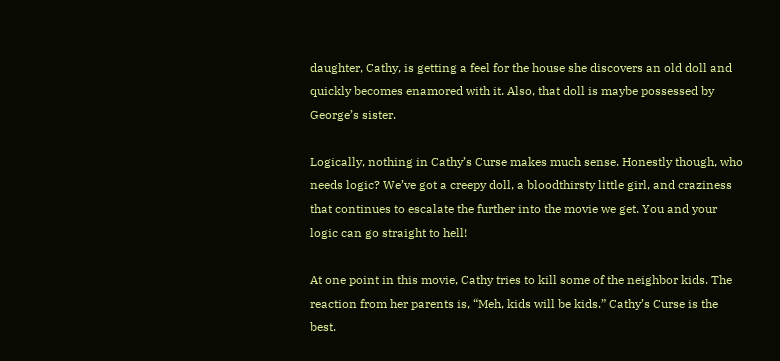daughter, Cathy, is getting a feel for the house she discovers an old doll and quickly becomes enamored with it. Also, that doll is maybe possessed by George’s sister.

Logically, nothing in Cathy’s Curse makes much sense. Honestly though, who needs logic? We’ve got a creepy doll, a bloodthirsty little girl, and craziness that continues to escalate the further into the movie we get. You and your logic can go straight to hell!

At one point in this movie, Cathy tries to kill some of the neighbor kids. The reaction from her parents is, “Meh, kids will be kids.” Cathy’s Curse is the best.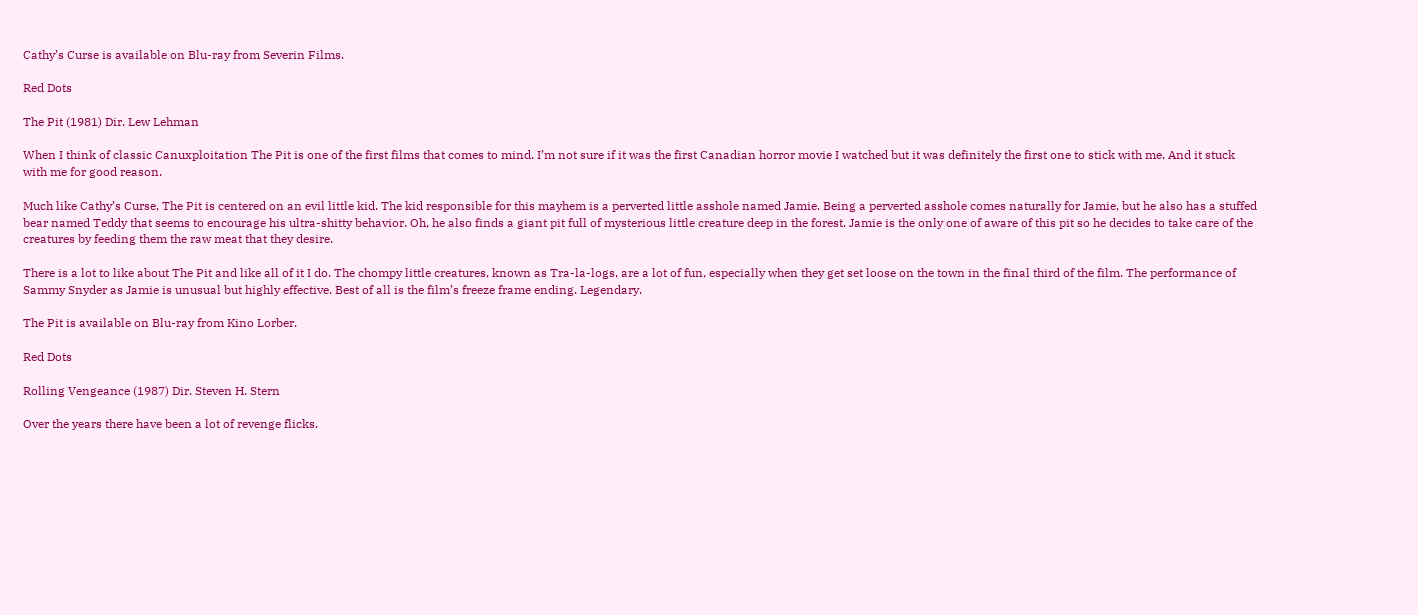Cathy’s Curse is available on Blu-ray from Severin Films.

Red Dots

The Pit (1981) Dir. Lew Lehman

When I think of classic Canuxploitation The Pit is one of the first films that comes to mind. I’m not sure if it was the first Canadian horror movie I watched but it was definitely the first one to stick with me. And it stuck with me for good reason.

Much like Cathy’s Curse, The Pit is centered on an evil little kid. The kid responsible for this mayhem is a perverted little asshole named Jamie. Being a perverted asshole comes naturally for Jamie, but he also has a stuffed bear named Teddy that seems to encourage his ultra-shitty behavior. Oh, he also finds a giant pit full of mysterious little creature deep in the forest. Jamie is the only one of aware of this pit so he decides to take care of the creatures by feeding them the raw meat that they desire.

There is a lot to like about The Pit and like all of it I do. The chompy little creatures, known as Tra-la-logs, are a lot of fun, especially when they get set loose on the town in the final third of the film. The performance of Sammy Snyder as Jamie is unusual but highly effective. Best of all is the film’s freeze frame ending. Legendary.

The Pit is available on Blu-ray from Kino Lorber.

Red Dots

Rolling Vengeance (1987) Dir. Steven H. Stern

Over the years there have been a lot of revenge flicks.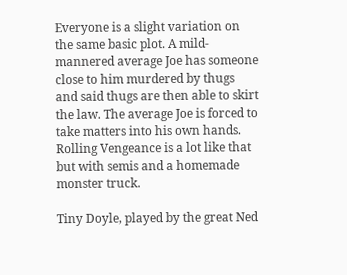Everyone is a slight variation on the same basic plot. A mild-mannered average Joe has someone close to him murdered by thugs and said thugs are then able to skirt the law. The average Joe is forced to take matters into his own hands. Rolling Vengeance is a lot like that but with semis and a homemade monster truck.

Tiny Doyle, played by the great Ned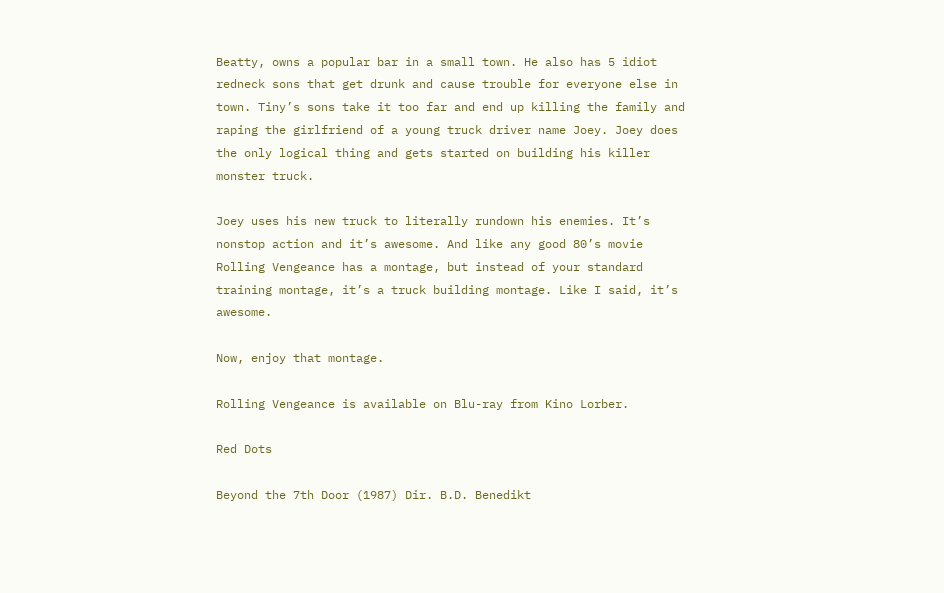Beatty, owns a popular bar in a small town. He also has 5 idiot redneck sons that get drunk and cause trouble for everyone else in town. Tiny’s sons take it too far and end up killing the family and raping the girlfriend of a young truck driver name Joey. Joey does the only logical thing and gets started on building his killer monster truck.

Joey uses his new truck to literally rundown his enemies. It’s nonstop action and it’s awesome. And like any good 80’s movie Rolling Vengeance has a montage, but instead of your standard training montage, it’s a truck building montage. Like I said, it’s awesome.

Now, enjoy that montage.

Rolling Vengeance is available on Blu-ray from Kino Lorber.

Red Dots

Beyond the 7th Door (1987) Dir. B.D. Benedikt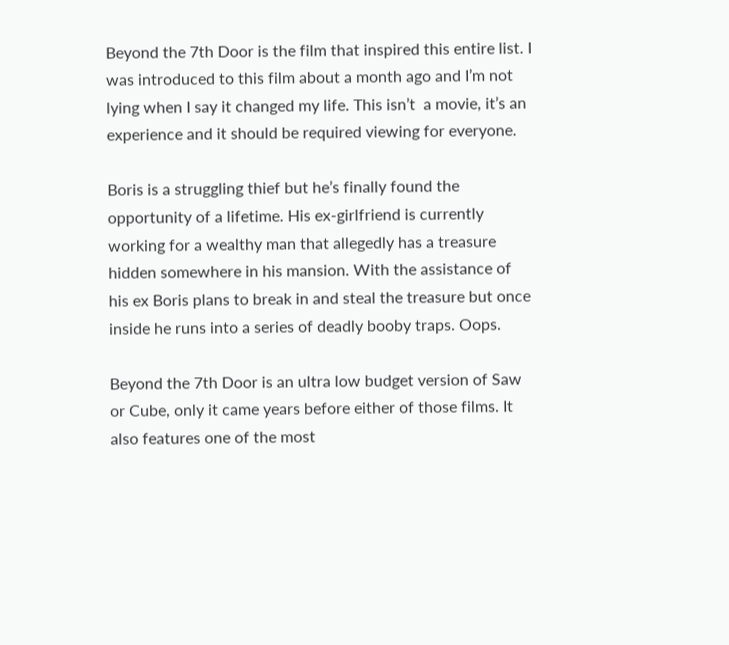Beyond the 7th Door is the film that inspired this entire list. I was introduced to this film about a month ago and I’m not lying when I say it changed my life. This isn’t  a movie, it’s an experience and it should be required viewing for everyone.

Boris is a struggling thief but he’s finally found the opportunity of a lifetime. His ex-girlfriend is currently working for a wealthy man that allegedly has a treasure hidden somewhere in his mansion. With the assistance of his ex Boris plans to break in and steal the treasure but once inside he runs into a series of deadly booby traps. Oops.

Beyond the 7th Door is an ultra low budget version of Saw or Cube, only it came years before either of those films. It also features one of the most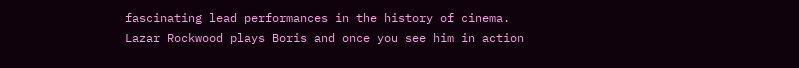fascinating lead performances in the history of cinema. Lazar Rockwood plays Boris and once you see him in action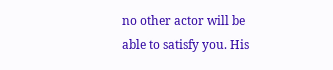no other actor will be able to satisfy you. His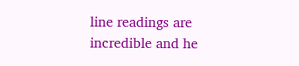line readings are incredible and he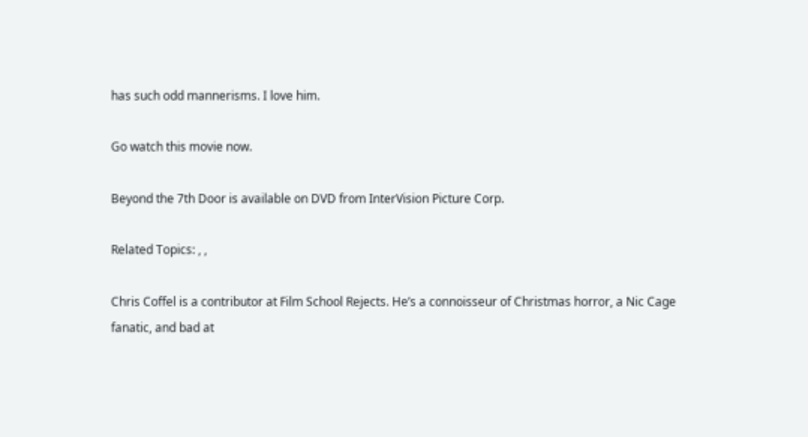has such odd mannerisms. I love him.

Go watch this movie now.

Beyond the 7th Door is available on DVD from InterVision Picture Corp.

Related Topics: , ,

Chris Coffel is a contributor at Film School Rejects. He’s a connoisseur of Christmas horror, a Nic Cage fanatic, and bad at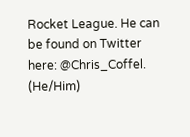Rocket League. He can be found on Twitter here: @Chris_Coffel. (He/Him)